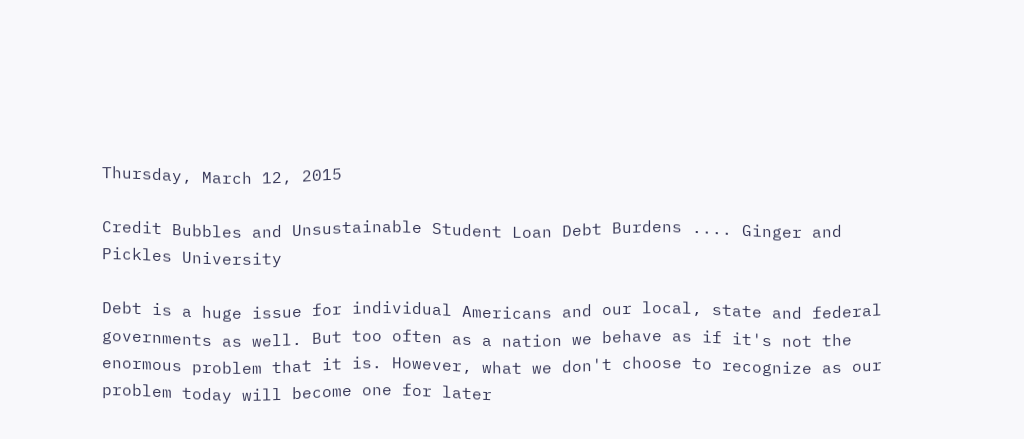Thursday, March 12, 2015

Credit Bubbles and Unsustainable Student Loan Debt Burdens .... Ginger and Pickles University

Debt is a huge issue for individual Americans and our local, state and federal governments as well. But too often as a nation we behave as if it's not the enormous problem that it is. However, what we don't choose to recognize as our problem today will become one for later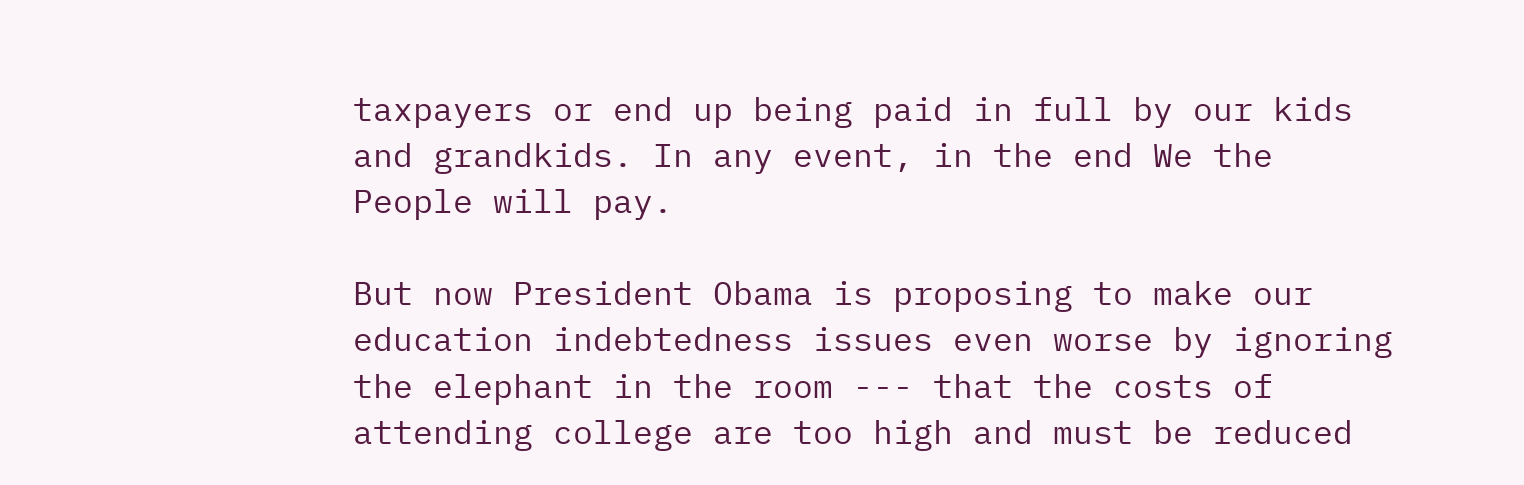taxpayers or end up being paid in full by our kids and grandkids. In any event, in the end We the People will pay.

But now President Obama is proposing to make our education indebtedness issues even worse by ignoring the elephant in the room --- that the costs of attending college are too high and must be reduced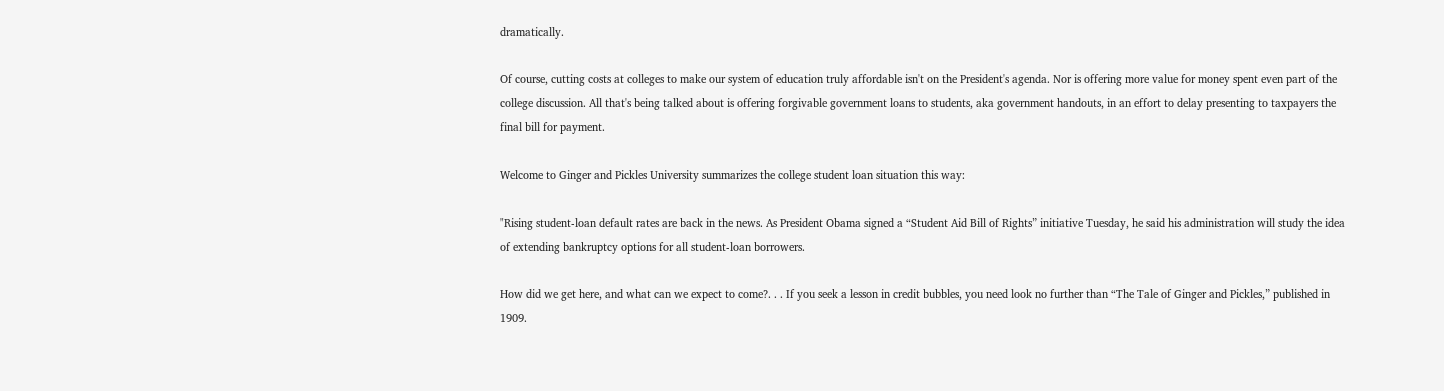dramatically.

Of course, cutting costs at colleges to make our system of education truly affordable isn't on the President's agenda. Nor is offering more value for money spent even part of the college discussion. All that's being talked about is offering forgivable government loans to students, aka government handouts, in an effort to delay presenting to taxpayers the final bill for payment.

Welcome to Ginger and Pickles University summarizes the college student loan situation this way:

"Rising student-loan default rates are back in the news. As President Obama signed a “Student Aid Bill of Rights” initiative Tuesday, he said his administration will study the idea of extending bankruptcy options for all student-loan borrowers.

How did we get here, and what can we expect to come?. . . If you seek a lesson in credit bubbles, you need look no further than “The Tale of Ginger and Pickles,” published in 1909.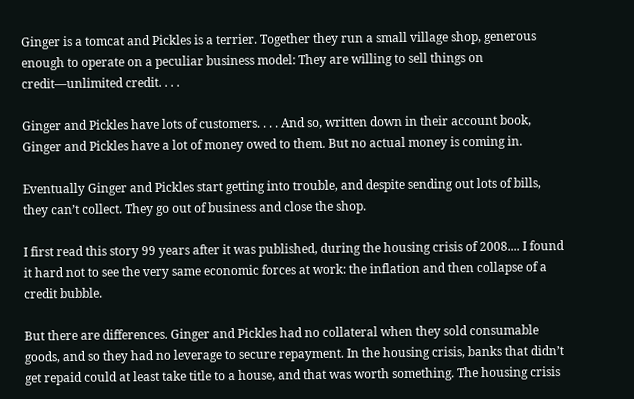Ginger is a tomcat and Pickles is a terrier. Together they run a small village shop, generous enough to operate on a peculiar business model: They are willing to sell things on credit—unlimited credit. . . .

Ginger and Pickles have lots of customers. . . . And so, written down in their account book, Ginger and Pickles have a lot of money owed to them. But no actual money is coming in.

Eventually Ginger and Pickles start getting into trouble, and despite sending out lots of bills, they can’t collect. They go out of business and close the shop.

I first read this story 99 years after it was published, during the housing crisis of 2008.... I found it hard not to see the very same economic forces at work: the inflation and then collapse of a credit bubble.

But there are differences. Ginger and Pickles had no collateral when they sold consumable goods, and so they had no leverage to secure repayment. In the housing crisis, banks that didn’t get repaid could at least take title to a house, and that was worth something. The housing crisis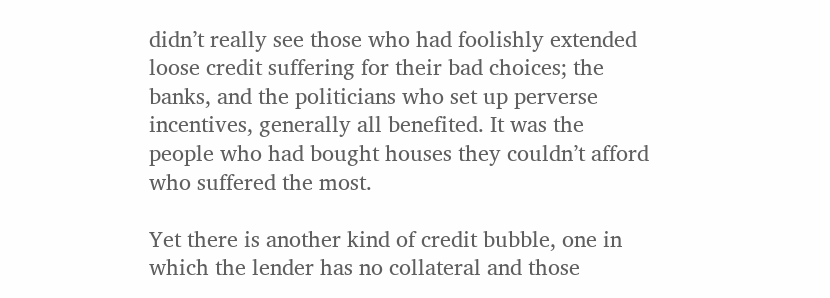didn’t really see those who had foolishly extended loose credit suffering for their bad choices; the banks, and the politicians who set up perverse incentives, generally all benefited. It was the people who had bought houses they couldn’t afford who suffered the most.

Yet there is another kind of credit bubble, one in which the lender has no collateral and those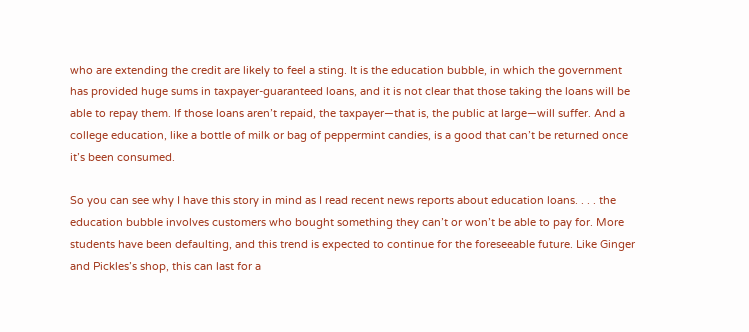who are extending the credit are likely to feel a sting. It is the education bubble, in which the government has provided huge sums in taxpayer-guaranteed loans, and it is not clear that those taking the loans will be able to repay them. If those loans aren’t repaid, the taxpayer—that is, the public at large—will suffer. And a college education, like a bottle of milk or bag of peppermint candies, is a good that can’t be returned once it’s been consumed.

So you can see why I have this story in mind as I read recent news reports about education loans. . . . the education bubble involves customers who bought something they can’t or won’t be able to pay for. More students have been defaulting, and this trend is expected to continue for the foreseeable future. Like Ginger and Pickles’s shop, this can last for a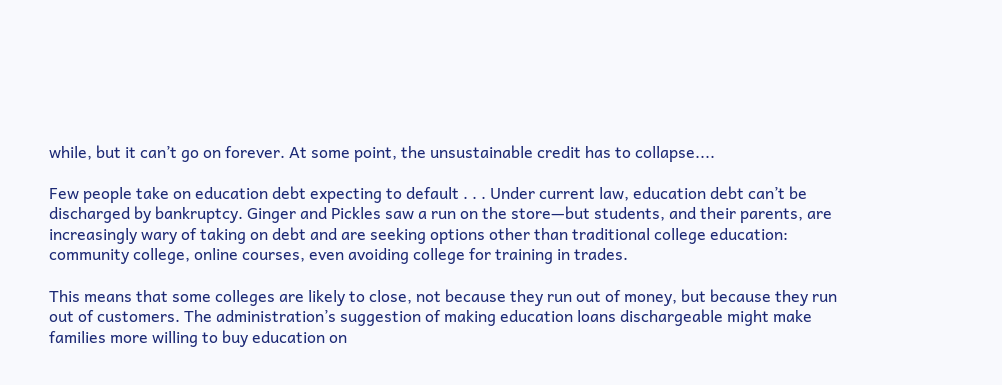while, but it can’t go on forever. At some point, the unsustainable credit has to collapse....

Few people take on education debt expecting to default . . . Under current law, education debt can’t be discharged by bankruptcy. Ginger and Pickles saw a run on the store—but students, and their parents, are increasingly wary of taking on debt and are seeking options other than traditional college education: community college, online courses, even avoiding college for training in trades.

This means that some colleges are likely to close, not because they run out of money, but because they run out of customers. The administration’s suggestion of making education loans dischargeable might make families more willing to buy education on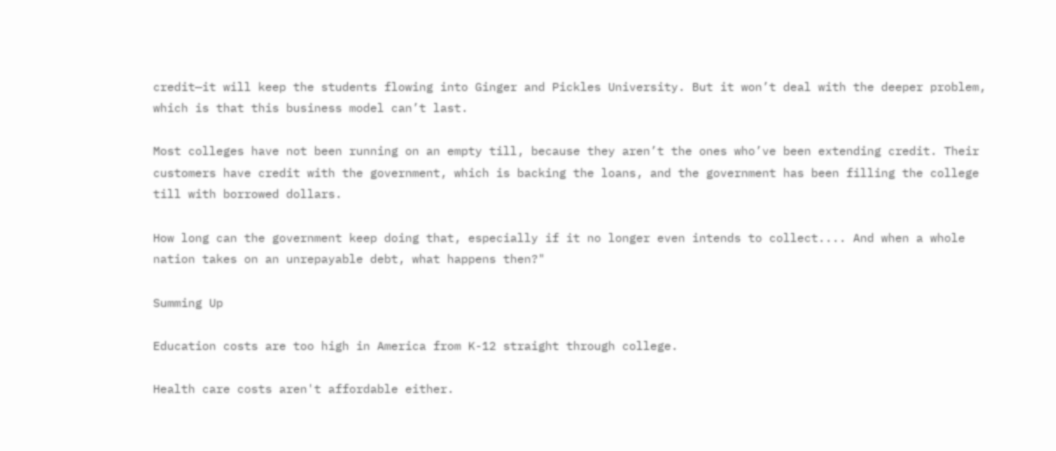credit—it will keep the students flowing into Ginger and Pickles University. But it won’t deal with the deeper problem, which is that this business model can’t last.

Most colleges have not been running on an empty till, because they aren’t the ones who’ve been extending credit. Their customers have credit with the government, which is backing the loans, and the government has been filling the college till with borrowed dollars.

How long can the government keep doing that, especially if it no longer even intends to collect.... And when a whole nation takes on an unrepayable debt, what happens then?"

Summing Up

Education costs are too high in America from K-12 straight through college.

Health care costs aren't affordable either.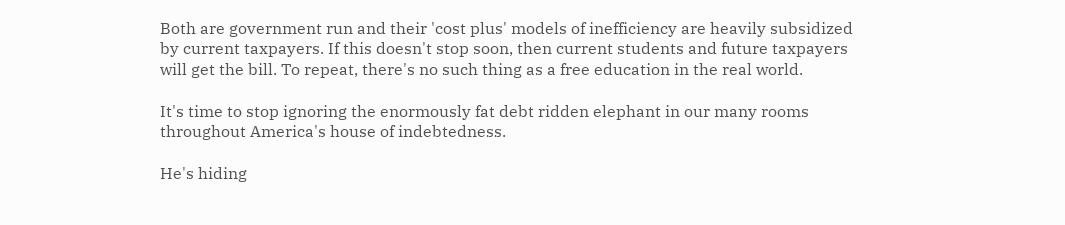Both are government run and their 'cost plus' models of inefficiency are heavily subsidized by current taxpayers. If this doesn't stop soon, then current students and future taxpayers will get the bill. To repeat, there's no such thing as a free education in the real world.

It's time to stop ignoring the enormously fat debt ridden elephant in our many rooms throughout America's house of indebtedness.

He's hiding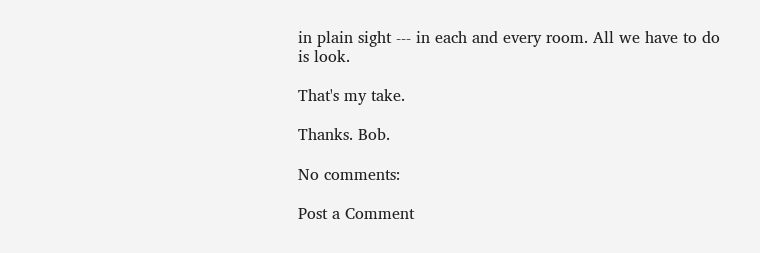in plain sight --- in each and every room. All we have to do is look.

That's my take.

Thanks. Bob.

No comments:

Post a Comment